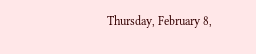Thursday, February 8,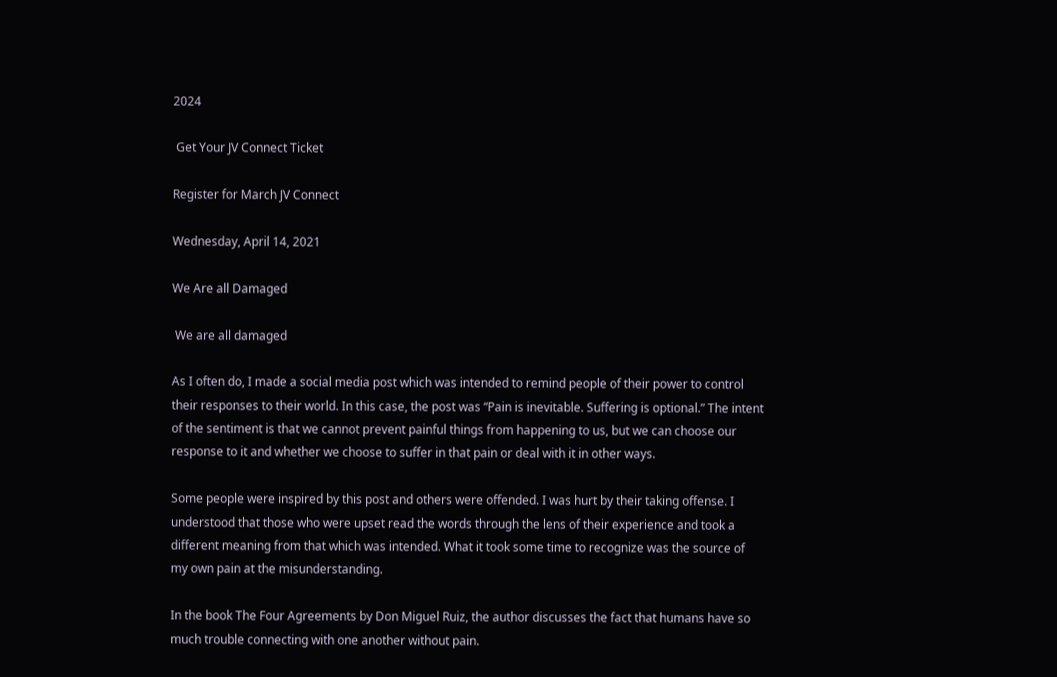2024

 Get Your JV Connect Ticket

Register for March JV Connect

Wednesday, April 14, 2021

We Are all Damaged

 We are all damaged

As I often do, I made a social media post which was intended to remind people of their power to control their responses to their world. In this case, the post was “Pain is inevitable. Suffering is optional.” The intent of the sentiment is that we cannot prevent painful things from happening to us, but we can choose our response to it and whether we choose to suffer in that pain or deal with it in other ways.

Some people were inspired by this post and others were offended. I was hurt by their taking offense. I understood that those who were upset read the words through the lens of their experience and took a different meaning from that which was intended. What it took some time to recognize was the source of my own pain at the misunderstanding.

In the book The Four Agreements by Don Miguel Ruiz, the author discusses the fact that humans have so much trouble connecting with one another without pain.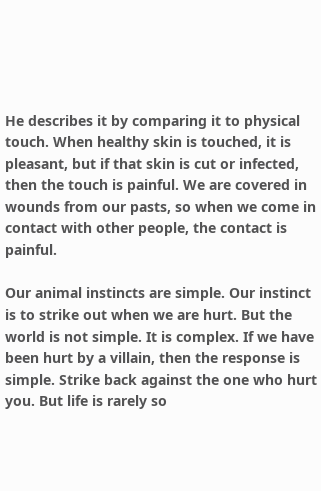He describes it by comparing it to physical touch. When healthy skin is touched, it is pleasant, but if that skin is cut or infected, then the touch is painful. We are covered in wounds from our pasts, so when we come in contact with other people, the contact is painful.

Our animal instincts are simple. Our instinct is to strike out when we are hurt. But the world is not simple. It is complex. If we have been hurt by a villain, then the response is simple. Strike back against the one who hurt you. But life is rarely so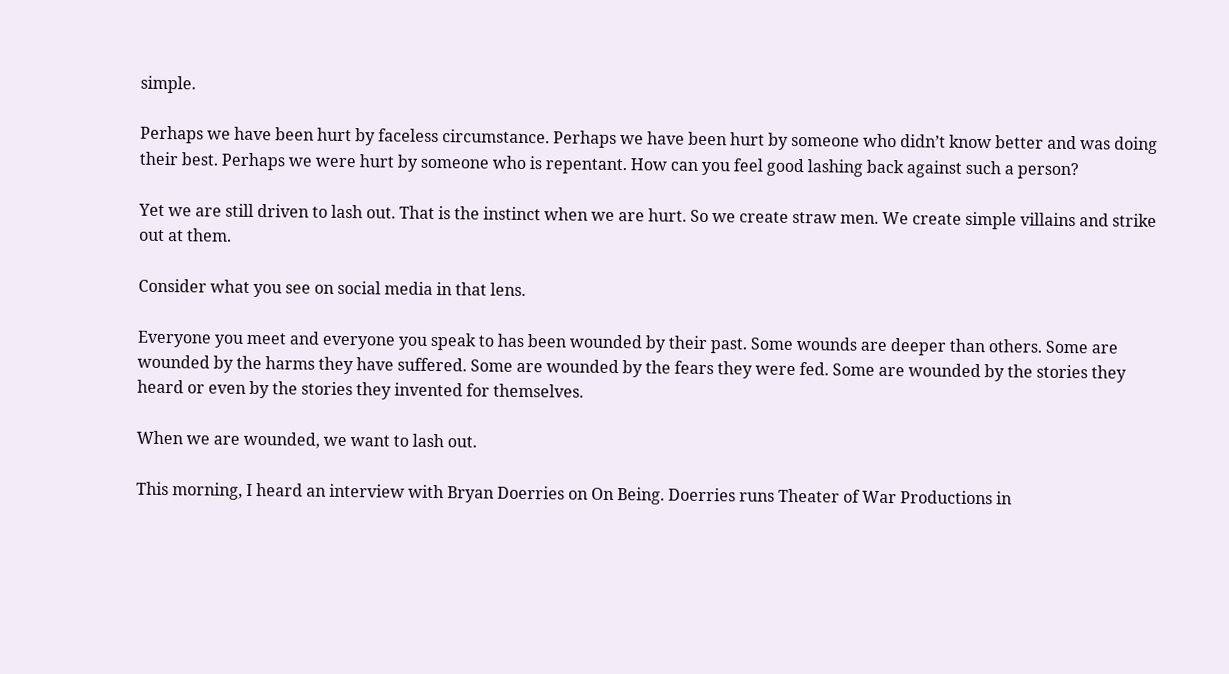simple.

Perhaps we have been hurt by faceless circumstance. Perhaps we have been hurt by someone who didn’t know better and was doing their best. Perhaps we were hurt by someone who is repentant. How can you feel good lashing back against such a person?

Yet we are still driven to lash out. That is the instinct when we are hurt. So we create straw men. We create simple villains and strike out at them.

Consider what you see on social media in that lens.

Everyone you meet and everyone you speak to has been wounded by their past. Some wounds are deeper than others. Some are wounded by the harms they have suffered. Some are wounded by the fears they were fed. Some are wounded by the stories they heard or even by the stories they invented for themselves.

When we are wounded, we want to lash out.

This morning, I heard an interview with Bryan Doerries on On Being. Doerries runs Theater of War Productions in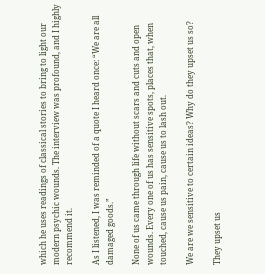which he uses readings of classical stories to bring to light our modern psychic wounds. The interview was profound, and I highly recommend it.

As I listened, I was reminded of a quote I heard once: “We are all damaged goods.”

None of us came through life without scars and cuts and open wounds. Every one of us has sensitive spots, places that, when touched, cause us pain, cause us to lash out.

We are we sensitive to certain ideas? Why do they upset us so?

They upset us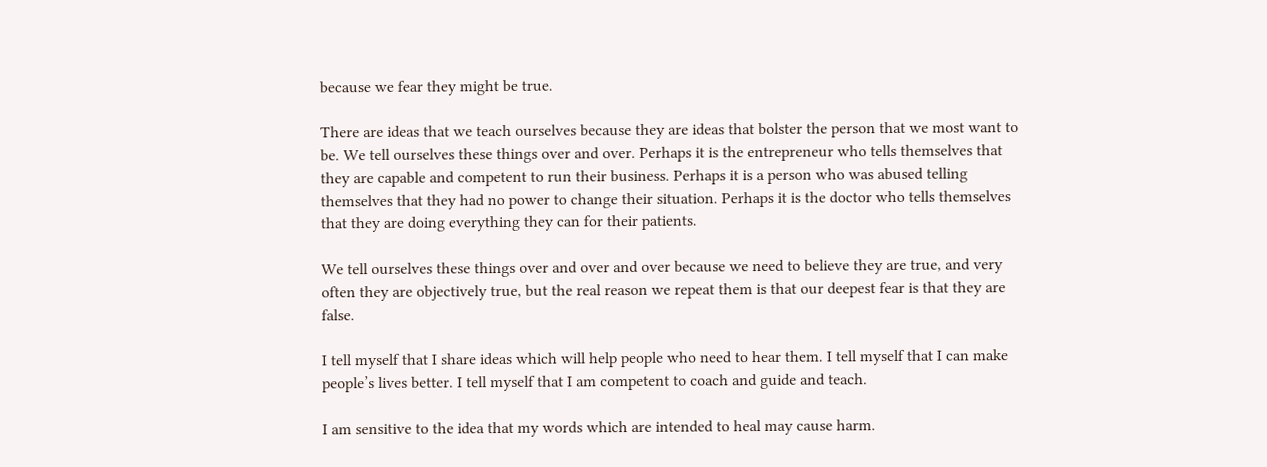because we fear they might be true.

There are ideas that we teach ourselves because they are ideas that bolster the person that we most want to be. We tell ourselves these things over and over. Perhaps it is the entrepreneur who tells themselves that they are capable and competent to run their business. Perhaps it is a person who was abused telling themselves that they had no power to change their situation. Perhaps it is the doctor who tells themselves that they are doing everything they can for their patients.

We tell ourselves these things over and over and over because we need to believe they are true, and very often they are objectively true, but the real reason we repeat them is that our deepest fear is that they are false.

I tell myself that I share ideas which will help people who need to hear them. I tell myself that I can make people’s lives better. I tell myself that I am competent to coach and guide and teach.

I am sensitive to the idea that my words which are intended to heal may cause harm.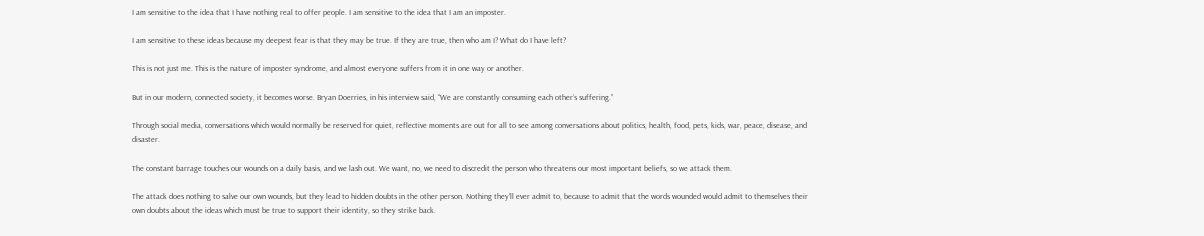I am sensitive to the idea that I have nothing real to offer people. I am sensitive to the idea that I am an imposter.

I am sensitive to these ideas because my deepest fear is that they may be true. If they are true, then who am I? What do I have left?

This is not just me. This is the nature of imposter syndrome, and almost everyone suffers from it in one way or another.

But in our modern, connected society, it becomes worse. Bryan Doerries, in his interview said, “We are constantly consuming each other’s suffering.”

Through social media, conversations which would normally be reserved for quiet, reflective moments are out for all to see among conversations about politics, health, food, pets, kids, war, peace, disease, and disaster.

The constant barrage touches our wounds on a daily basis, and we lash out. We want, no, we need to discredit the person who threatens our most important beliefs, so we attack them.

The attack does nothing to salve our own wounds, but they lead to hidden doubts in the other person. Nothing they’ll ever admit to, because to admit that the words wounded would admit to themselves their own doubts about the ideas which must be true to support their identity, so they strike back.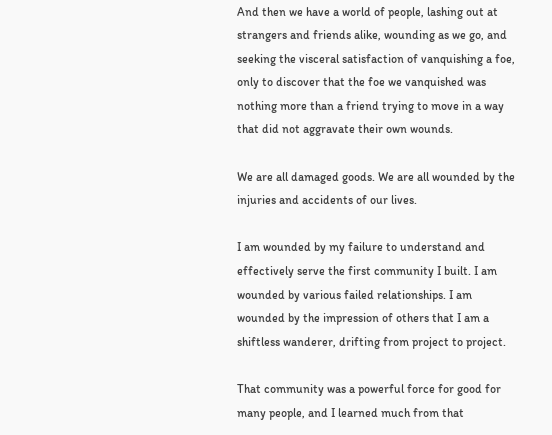And then we have a world of people, lashing out at strangers and friends alike, wounding as we go, and seeking the visceral satisfaction of vanquishing a foe, only to discover that the foe we vanquished was nothing more than a friend trying to move in a way that did not aggravate their own wounds.

We are all damaged goods. We are all wounded by the injuries and accidents of our lives.

I am wounded by my failure to understand and effectively serve the first community I built. I am wounded by various failed relationships. I am wounded by the impression of others that I am a shiftless wanderer, drifting from project to project.

That community was a powerful force for good for many people, and I learned much from that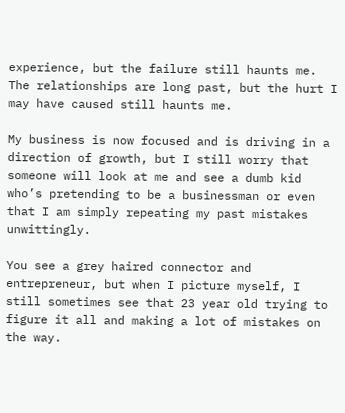experience, but the failure still haunts me. The relationships are long past, but the hurt I may have caused still haunts me.

My business is now focused and is driving in a direction of growth, but I still worry that someone will look at me and see a dumb kid who’s pretending to be a businessman or even that I am simply repeating my past mistakes unwittingly.

You see a grey haired connector and entrepreneur, but when I picture myself, I still sometimes see that 23 year old trying to figure it all and making a lot of mistakes on the way.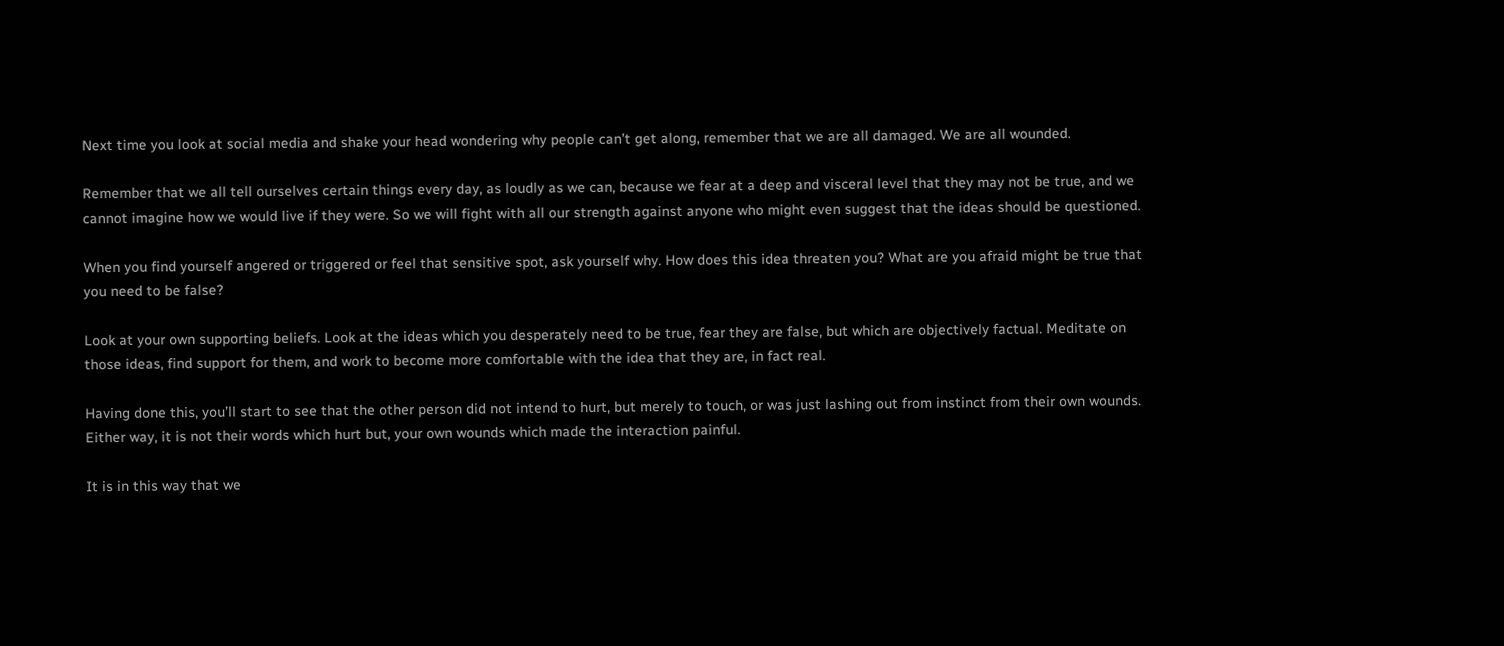Next time you look at social media and shake your head wondering why people can’t get along, remember that we are all damaged. We are all wounded.

Remember that we all tell ourselves certain things every day, as loudly as we can, because we fear at a deep and visceral level that they may not be true, and we cannot imagine how we would live if they were. So we will fight with all our strength against anyone who might even suggest that the ideas should be questioned.

When you find yourself angered or triggered or feel that sensitive spot, ask yourself why. How does this idea threaten you? What are you afraid might be true that you need to be false?

Look at your own supporting beliefs. Look at the ideas which you desperately need to be true, fear they are false, but which are objectively factual. Meditate on those ideas, find support for them, and work to become more comfortable with the idea that they are, in fact real.

Having done this, you’ll start to see that the other person did not intend to hurt, but merely to touch, or was just lashing out from instinct from their own wounds. Either way, it is not their words which hurt but, your own wounds which made the interaction painful.

It is in this way that we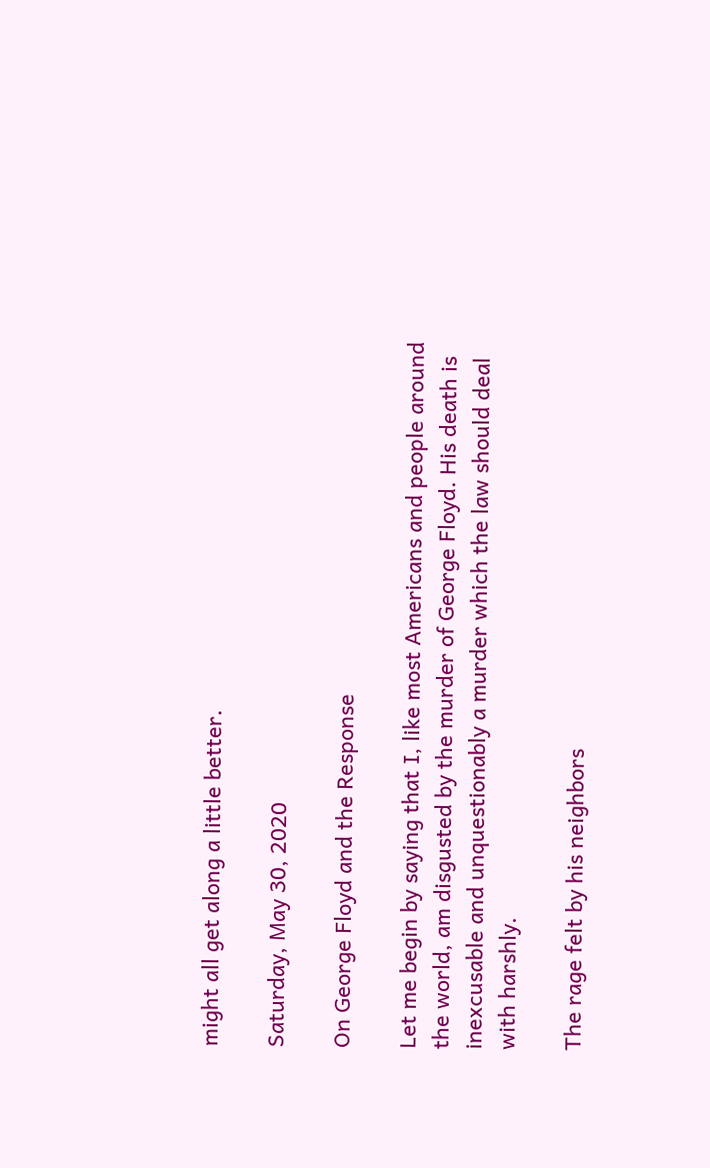might all get along a little better.

Saturday, May 30, 2020

On George Floyd and the Response

Let me begin by saying that I, like most Americans and people around the world, am disgusted by the murder of George Floyd. His death is inexcusable and unquestionably a murder which the law should deal with harshly.

The rage felt by his neighbors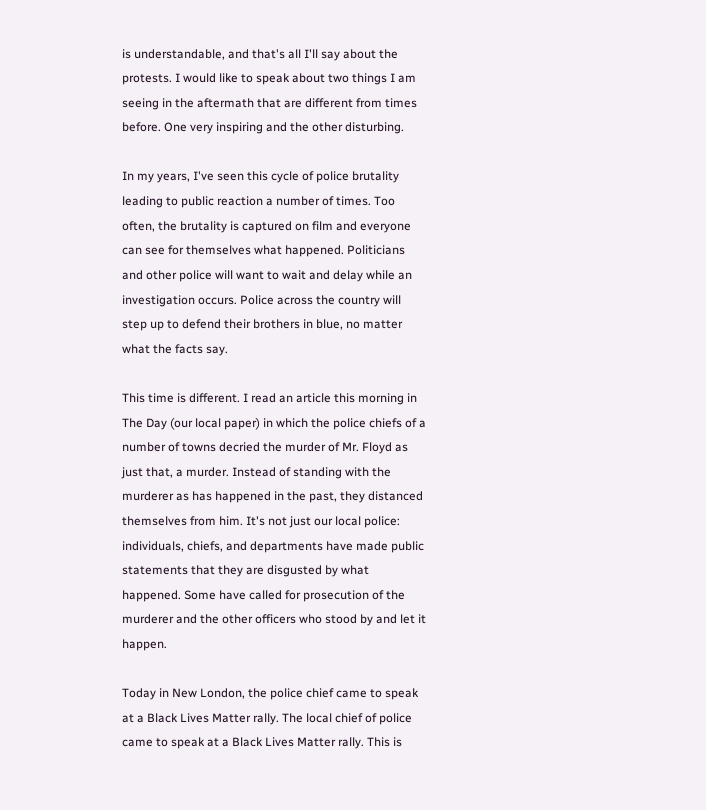is understandable, and that's all I'll say about the protests. I would like to speak about two things I am seeing in the aftermath that are different from times before. One very inspiring and the other disturbing.

In my years, I've seen this cycle of police brutality leading to public reaction a number of times. Too often, the brutality is captured on film and everyone can see for themselves what happened. Politicians and other police will want to wait and delay while an investigation occurs. Police across the country will step up to defend their brothers in blue, no matter what the facts say.

This time is different. I read an article this morning in The Day (our local paper) in which the police chiefs of a number of towns decried the murder of Mr. Floyd as just that, a murder. Instead of standing with the murderer as has happened in the past, they distanced themselves from him. It's not just our local police: individuals, chiefs, and departments have made public statements that they are disgusted by what happened. Some have called for prosecution of the murderer and the other officers who stood by and let it happen.

Today in New London, the police chief came to speak at a Black Lives Matter rally. The local chief of police came to speak at a Black Lives Matter rally. This is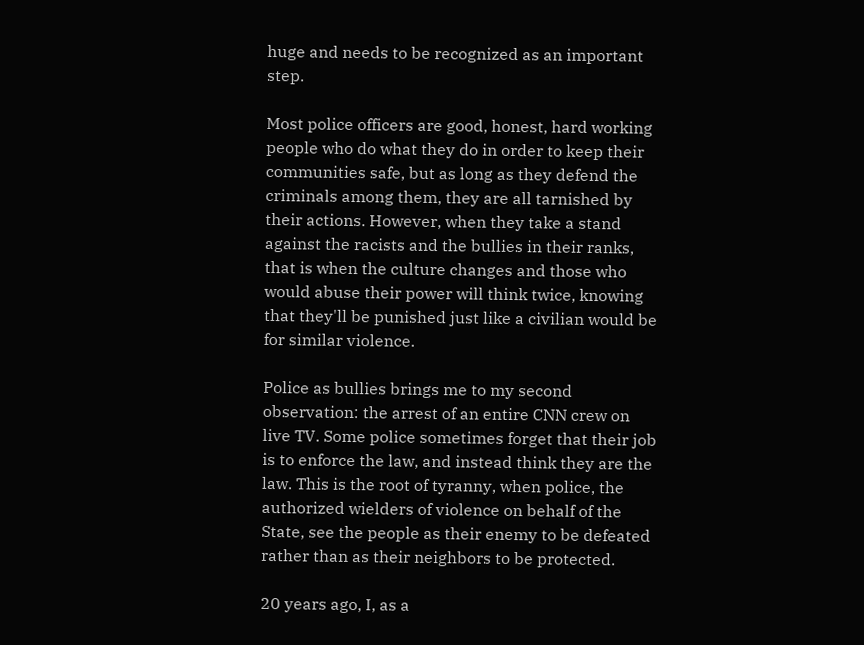huge and needs to be recognized as an important step.

Most police officers are good, honest, hard working people who do what they do in order to keep their communities safe, but as long as they defend the criminals among them, they are all tarnished by their actions. However, when they take a stand against the racists and the bullies in their ranks, that is when the culture changes and those who would abuse their power will think twice, knowing that they'll be punished just like a civilian would be for similar violence.

Police as bullies brings me to my second observation: the arrest of an entire CNN crew on live TV. Some police sometimes forget that their job is to enforce the law, and instead think they are the law. This is the root of tyranny, when police, the authorized wielders of violence on behalf of the State, see the people as their enemy to be defeated rather than as their neighbors to be protected.

20 years ago, I, as a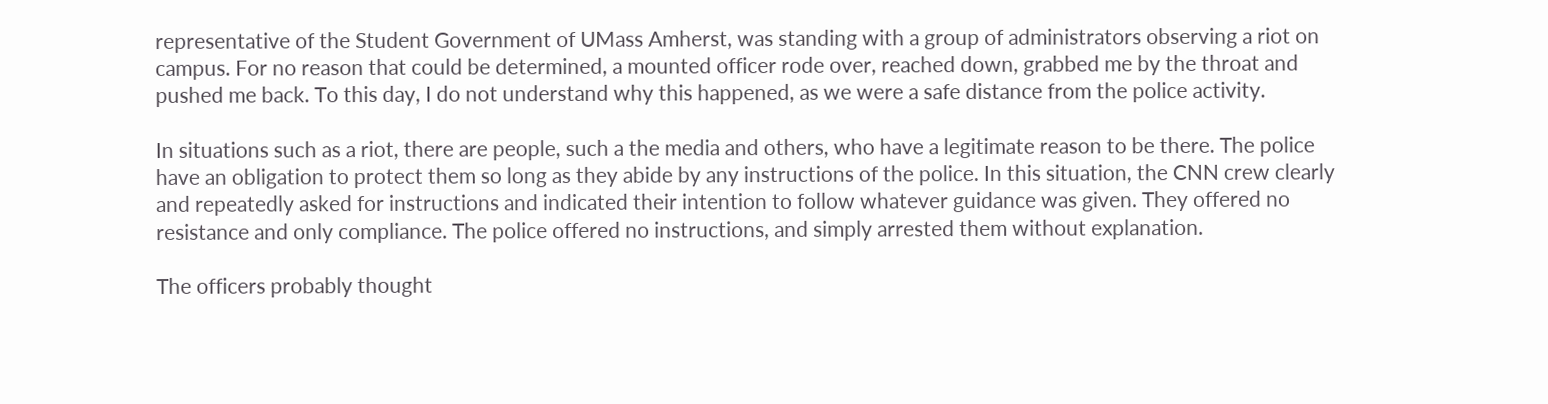representative of the Student Government of UMass Amherst, was standing with a group of administrators observing a riot on campus. For no reason that could be determined, a mounted officer rode over, reached down, grabbed me by the throat and pushed me back. To this day, I do not understand why this happened, as we were a safe distance from the police activity.

In situations such as a riot, there are people, such a the media and others, who have a legitimate reason to be there. The police have an obligation to protect them so long as they abide by any instructions of the police. In this situation, the CNN crew clearly and repeatedly asked for instructions and indicated their intention to follow whatever guidance was given. They offered no resistance and only compliance. The police offered no instructions, and simply arrested them without explanation.

The officers probably thought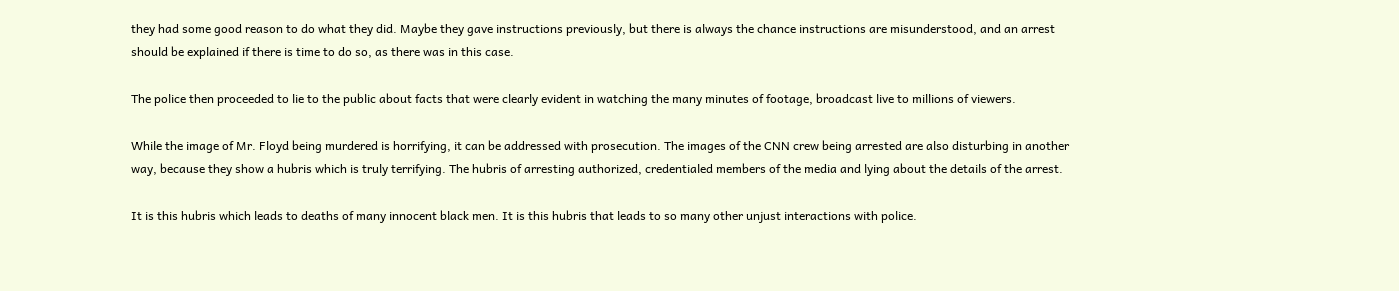they had some good reason to do what they did. Maybe they gave instructions previously, but there is always the chance instructions are misunderstood, and an arrest should be explained if there is time to do so, as there was in this case.

The police then proceeded to lie to the public about facts that were clearly evident in watching the many minutes of footage, broadcast live to millions of viewers.

While the image of Mr. Floyd being murdered is horrifying, it can be addressed with prosecution. The images of the CNN crew being arrested are also disturbing in another way, because they show a hubris which is truly terrifying. The hubris of arresting authorized, credentialed members of the media and lying about the details of the arrest.

It is this hubris which leads to deaths of many innocent black men. It is this hubris that leads to so many other unjust interactions with police.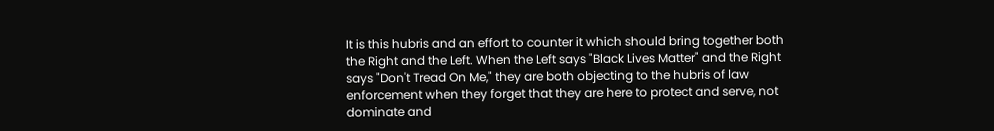It is this hubris and an effort to counter it which should bring together both the Right and the Left. When the Left says "Black Lives Matter" and the Right says "Don't Tread On Me," they are both objecting to the hubris of law enforcement when they forget that they are here to protect and serve, not dominate and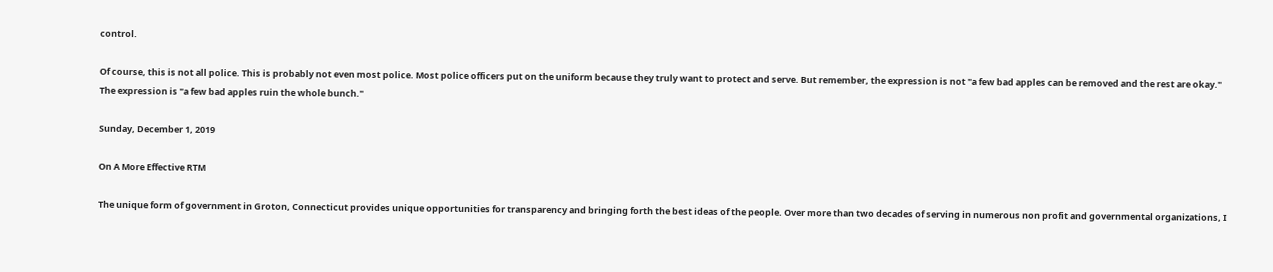control.

Of course, this is not all police. This is probably not even most police. Most police officers put on the uniform because they truly want to protect and serve. But remember, the expression is not "a few bad apples can be removed and the rest are okay." The expression is "a few bad apples ruin the whole bunch."

Sunday, December 1, 2019

On A More Effective RTM

The unique form of government in Groton, Connecticut provides unique opportunities for transparency and bringing forth the best ideas of the people. Over more than two decades of serving in numerous non profit and governmental organizations, I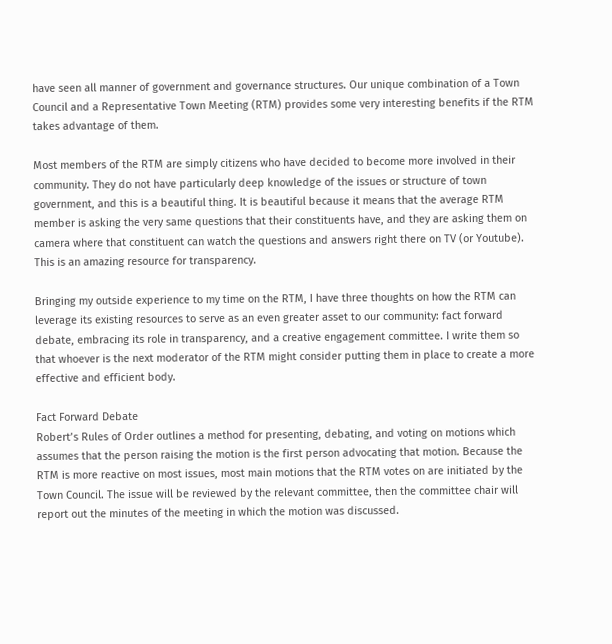have seen all manner of government and governance structures. Our unique combination of a Town Council and a Representative Town Meeting (RTM) provides some very interesting benefits if the RTM takes advantage of them.

Most members of the RTM are simply citizens who have decided to become more involved in their community. They do not have particularly deep knowledge of the issues or structure of town government, and this is a beautiful thing. It is beautiful because it means that the average RTM member is asking the very same questions that their constituents have, and they are asking them on camera where that constituent can watch the questions and answers right there on TV (or Youtube). This is an amazing resource for transparency.

Bringing my outside experience to my time on the RTM, I have three thoughts on how the RTM can leverage its existing resources to serve as an even greater asset to our community: fact forward debate, embracing its role in transparency, and a creative engagement committee. I write them so that whoever is the next moderator of the RTM might consider putting them in place to create a more effective and efficient body.

Fact Forward Debate
Robert’s Rules of Order outlines a method for presenting, debating, and voting on motions which assumes that the person raising the motion is the first person advocating that motion. Because the RTM is more reactive on most issues, most main motions that the RTM votes on are initiated by the Town Council. The issue will be reviewed by the relevant committee, then the committee chair will report out the minutes of the meeting in which the motion was discussed.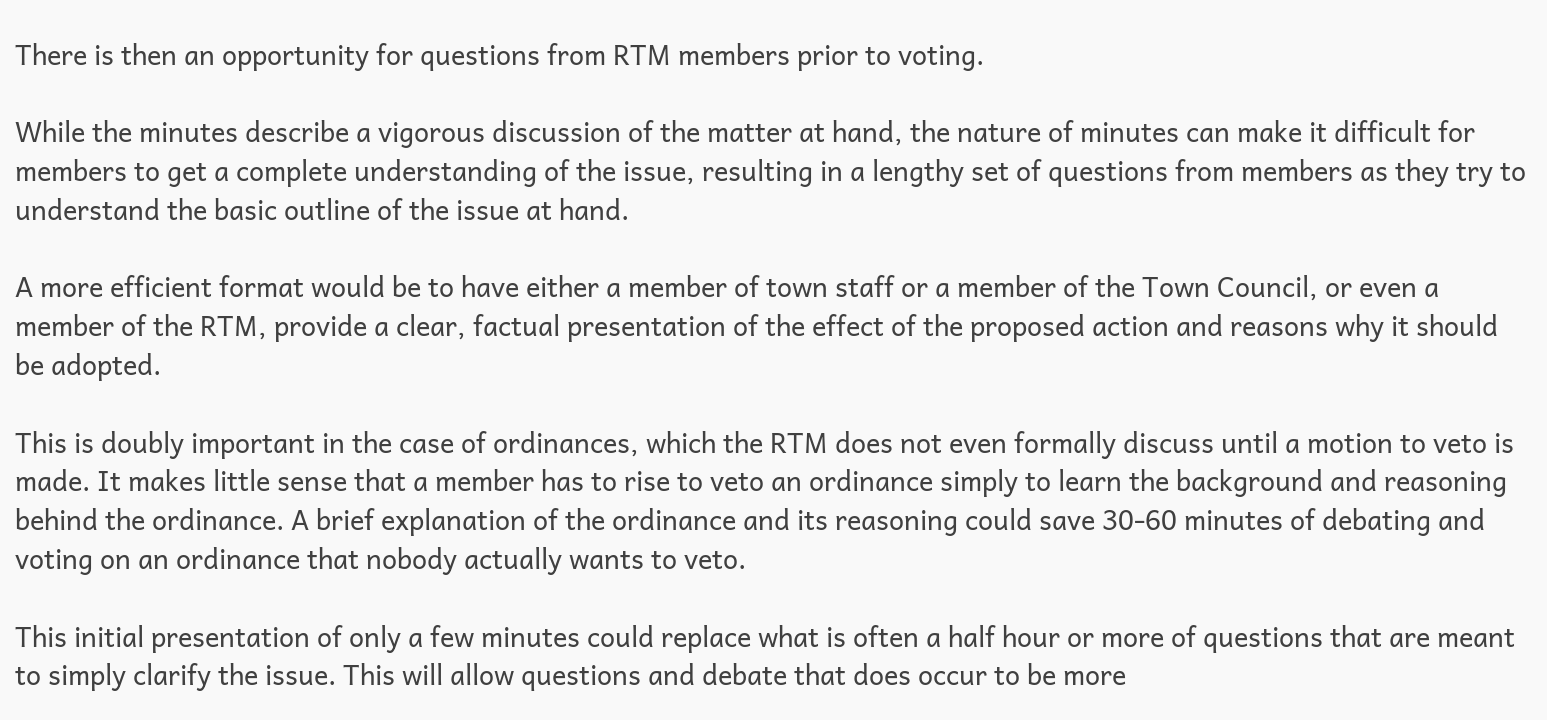There is then an opportunity for questions from RTM members prior to voting.

While the minutes describe a vigorous discussion of the matter at hand, the nature of minutes can make it difficult for members to get a complete understanding of the issue, resulting in a lengthy set of questions from members as they try to understand the basic outline of the issue at hand.

A more efficient format would be to have either a member of town staff or a member of the Town Council, or even a member of the RTM, provide a clear, factual presentation of the effect of the proposed action and reasons why it should be adopted.

This is doubly important in the case of ordinances, which the RTM does not even formally discuss until a motion to veto is made. It makes little sense that a member has to rise to veto an ordinance simply to learn the background and reasoning behind the ordinance. A brief explanation of the ordinance and its reasoning could save 30-60 minutes of debating and voting on an ordinance that nobody actually wants to veto.

This initial presentation of only a few minutes could replace what is often a half hour or more of questions that are meant to simply clarify the issue. This will allow questions and debate that does occur to be more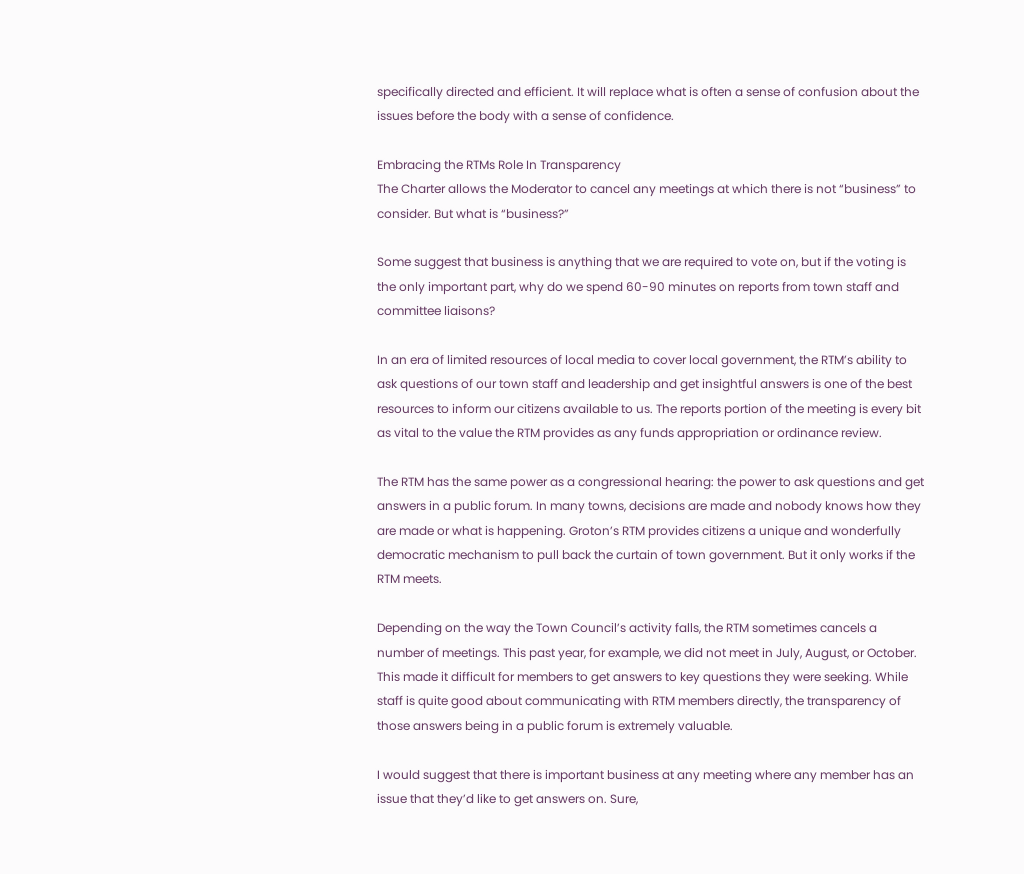specifically directed and efficient. It will replace what is often a sense of confusion about the issues before the body with a sense of confidence.

Embracing the RTMs Role In Transparency
The Charter allows the Moderator to cancel any meetings at which there is not “business” to consider. But what is “business?”

Some suggest that business is anything that we are required to vote on, but if the voting is the only important part, why do we spend 60-90 minutes on reports from town staff and committee liaisons?

In an era of limited resources of local media to cover local government, the RTM’s ability to ask questions of our town staff and leadership and get insightful answers is one of the best resources to inform our citizens available to us. The reports portion of the meeting is every bit as vital to the value the RTM provides as any funds appropriation or ordinance review.

The RTM has the same power as a congressional hearing: the power to ask questions and get answers in a public forum. In many towns, decisions are made and nobody knows how they are made or what is happening. Groton’s RTM provides citizens a unique and wonderfully democratic mechanism to pull back the curtain of town government. But it only works if the RTM meets.

Depending on the way the Town Council’s activity falls, the RTM sometimes cancels a number of meetings. This past year, for example, we did not meet in July, August, or October. This made it difficult for members to get answers to key questions they were seeking. While staff is quite good about communicating with RTM members directly, the transparency of those answers being in a public forum is extremely valuable.

I would suggest that there is important business at any meeting where any member has an issue that they’d like to get answers on. Sure,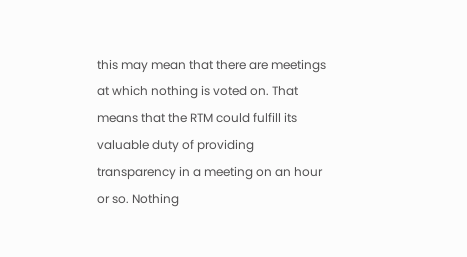this may mean that there are meetings at which nothing is voted on. That means that the RTM could fulfill its valuable duty of providing transparency in a meeting on an hour or so. Nothing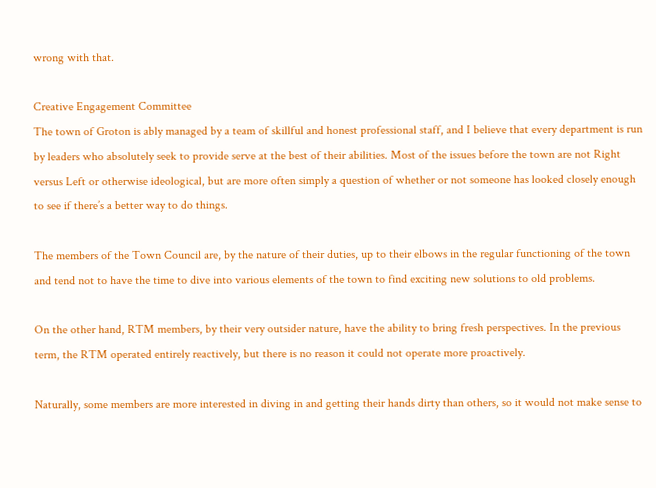wrong with that.

Creative Engagement Committee
The town of Groton is ably managed by a team of skillful and honest professional staff, and I believe that every department is run by leaders who absolutely seek to provide serve at the best of their abilities. Most of the issues before the town are not Right versus Left or otherwise ideological, but are more often simply a question of whether or not someone has looked closely enough to see if there’s a better way to do things.

The members of the Town Council are, by the nature of their duties, up to their elbows in the regular functioning of the town and tend not to have the time to dive into various elements of the town to find exciting new solutions to old problems.

On the other hand, RTM members, by their very outsider nature, have the ability to bring fresh perspectives. In the previous term, the RTM operated entirely reactively, but there is no reason it could not operate more proactively.

Naturally, some members are more interested in diving in and getting their hands dirty than others, so it would not make sense to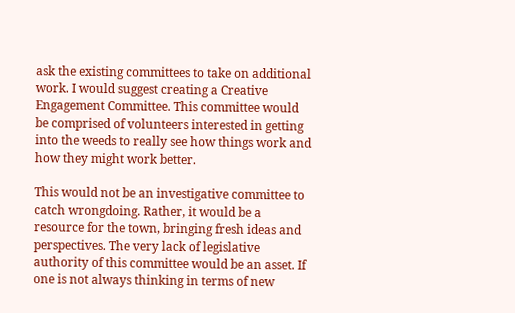ask the existing committees to take on additional work. I would suggest creating a Creative Engagement Committee. This committee would be comprised of volunteers interested in getting into the weeds to really see how things work and how they might work better.

This would not be an investigative committee to catch wrongdoing. Rather, it would be a resource for the town, bringing fresh ideas and perspectives. The very lack of legislative authority of this committee would be an asset. If one is not always thinking in terms of new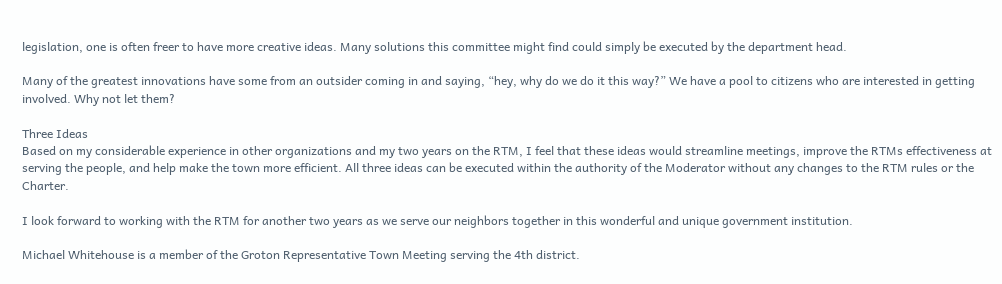legislation, one is often freer to have more creative ideas. Many solutions this committee might find could simply be executed by the department head.

Many of the greatest innovations have some from an outsider coming in and saying, “hey, why do we do it this way?” We have a pool to citizens who are interested in getting involved. Why not let them?

Three Ideas
Based on my considerable experience in other organizations and my two years on the RTM, I feel that these ideas would streamline meetings, improve the RTMs effectiveness at serving the people, and help make the town more efficient. All three ideas can be executed within the authority of the Moderator without any changes to the RTM rules or the Charter.

I look forward to working with the RTM for another two years as we serve our neighbors together in this wonderful and unique government institution.

Michael Whitehouse is a member of the Groton Representative Town Meeting serving the 4th district.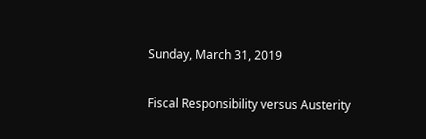Sunday, March 31, 2019

Fiscal Responsibility versus Austerity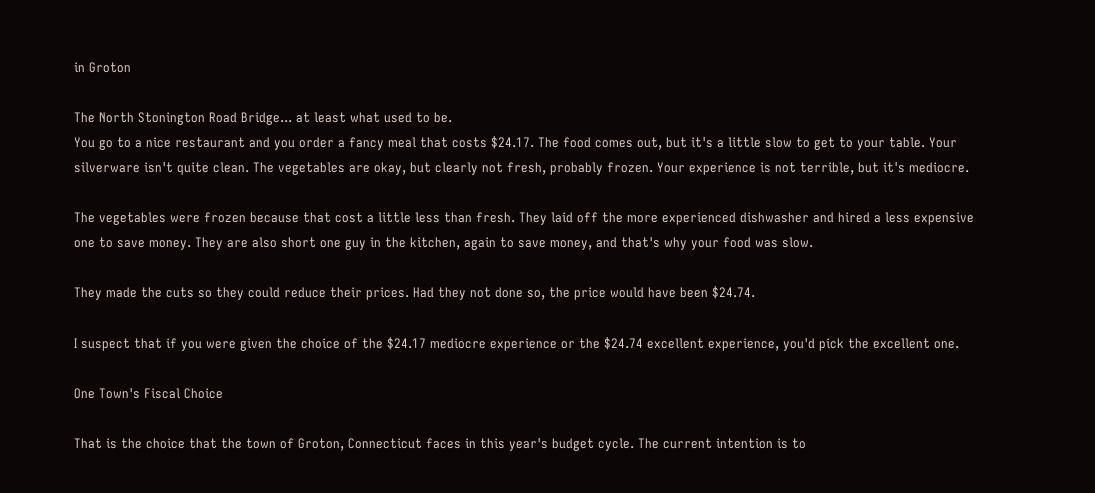in Groton

The North Stonington Road Bridge... at least what used to be.
You go to a nice restaurant and you order a fancy meal that costs $24.17. The food comes out, but it's a little slow to get to your table. Your silverware isn't quite clean. The vegetables are okay, but clearly not fresh, probably frozen. Your experience is not terrible, but it's mediocre.

The vegetables were frozen because that cost a little less than fresh. They laid off the more experienced dishwasher and hired a less expensive one to save money. They are also short one guy in the kitchen, again to save money, and that's why your food was slow.

They made the cuts so they could reduce their prices. Had they not done so, the price would have been $24.74.

I suspect that if you were given the choice of the $24.17 mediocre experience or the $24.74 excellent experience, you'd pick the excellent one.

One Town's Fiscal Choice

That is the choice that the town of Groton, Connecticut faces in this year's budget cycle. The current intention is to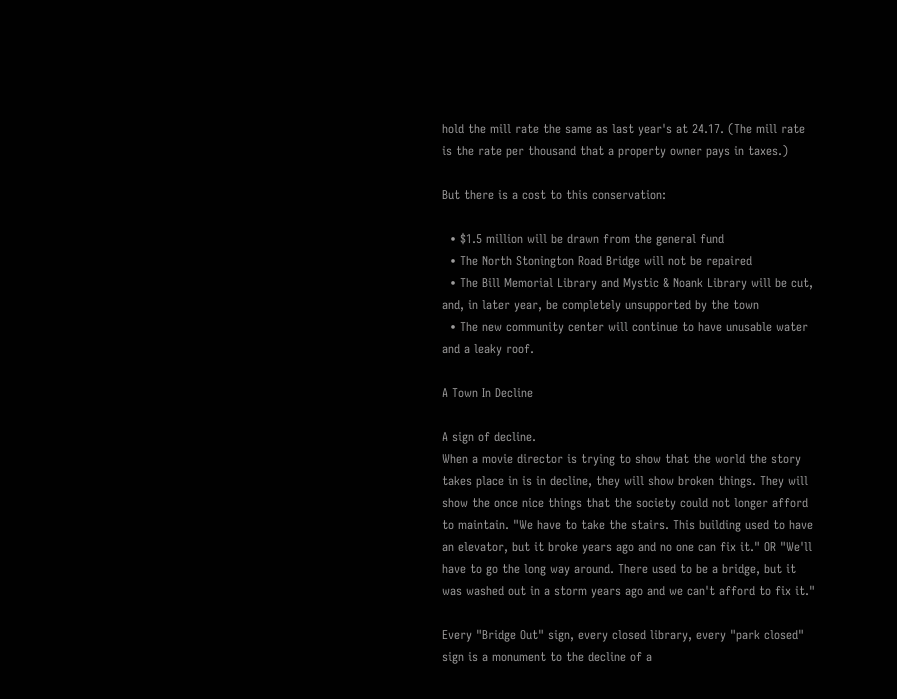hold the mill rate the same as last year's at 24.17. (The mill rate is the rate per thousand that a property owner pays in taxes.)

But there is a cost to this conservation:

  • $1.5 million will be drawn from the general fund
  • The North Stonington Road Bridge will not be repaired
  • The Bill Memorial Library and Mystic & Noank Library will be cut, and, in later year, be completely unsupported by the town
  • The new community center will continue to have unusable water and a leaky roof.

A Town In Decline

A sign of decline.
When a movie director is trying to show that the world the story takes place in is in decline, they will show broken things. They will show the once nice things that the society could not longer afford to maintain. "We have to take the stairs. This building used to have an elevator, but it broke years ago and no one can fix it." OR "We'll have to go the long way around. There used to be a bridge, but it was washed out in a storm years ago and we can't afford to fix it."

Every "Bridge Out" sign, every closed library, every "park closed" sign is a monument to the decline of a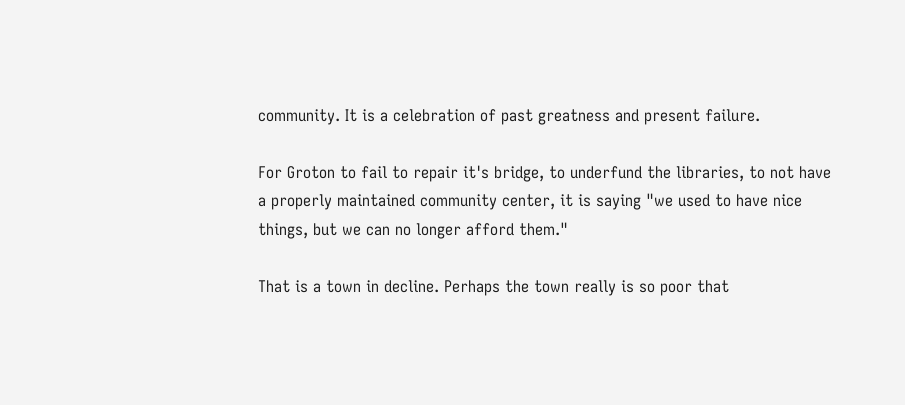community. It is a celebration of past greatness and present failure.

For Groton to fail to repair it's bridge, to underfund the libraries, to not have a properly maintained community center, it is saying "we used to have nice things, but we can no longer afford them."

That is a town in decline. Perhaps the town really is so poor that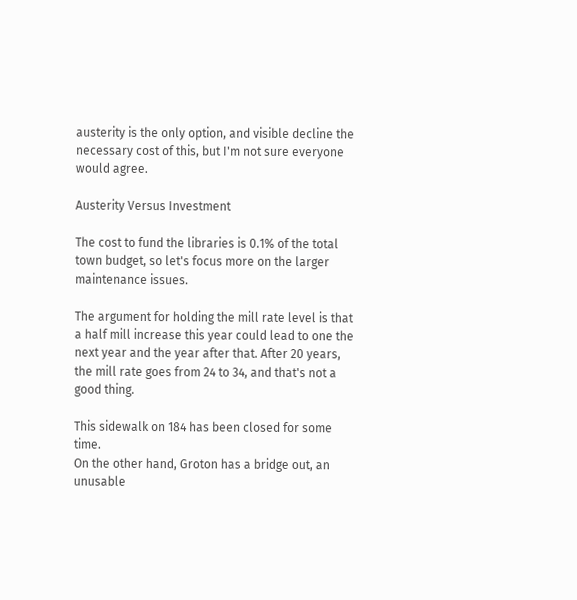austerity is the only option, and visible decline the necessary cost of this, but I'm not sure everyone would agree.

Austerity Versus Investment

The cost to fund the libraries is 0.1% of the total town budget, so let's focus more on the larger maintenance issues.

The argument for holding the mill rate level is that a half mill increase this year could lead to one the next year and the year after that. After 20 years, the mill rate goes from 24 to 34, and that's not a good thing.

This sidewalk on 184 has been closed for some time.
On the other hand, Groton has a bridge out, an unusable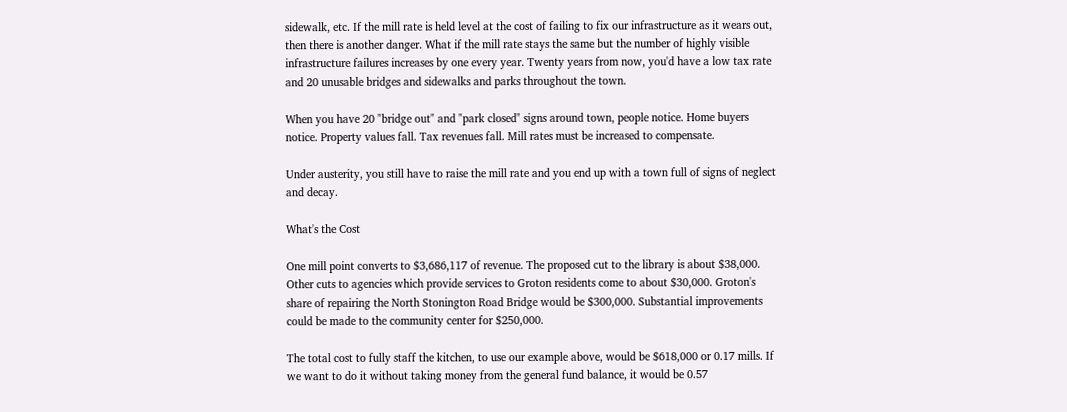sidewalk, etc. If the mill rate is held level at the cost of failing to fix our infrastructure as it wears out, then there is another danger. What if the mill rate stays the same but the number of highly visible infrastructure failures increases by one every year. Twenty years from now, you'd have a low tax rate and 20 unusable bridges and sidewalks and parks throughout the town.

When you have 20 "bridge out" and "park closed" signs around town, people notice. Home buyers notice. Property values fall. Tax revenues fall. Mill rates must be increased to compensate.

Under austerity, you still have to raise the mill rate and you end up with a town full of signs of neglect and decay.

What's the Cost

One mill point converts to $3,686,117 of revenue. The proposed cut to the library is about $38,000. Other cuts to agencies which provide services to Groton residents come to about $30,000. Groton's share of repairing the North Stonington Road Bridge would be $300,000. Substantial improvements could be made to the community center for $250,000.

The total cost to fully staff the kitchen, to use our example above, would be $618,000 or 0.17 mills. If we want to do it without taking money from the general fund balance, it would be 0.57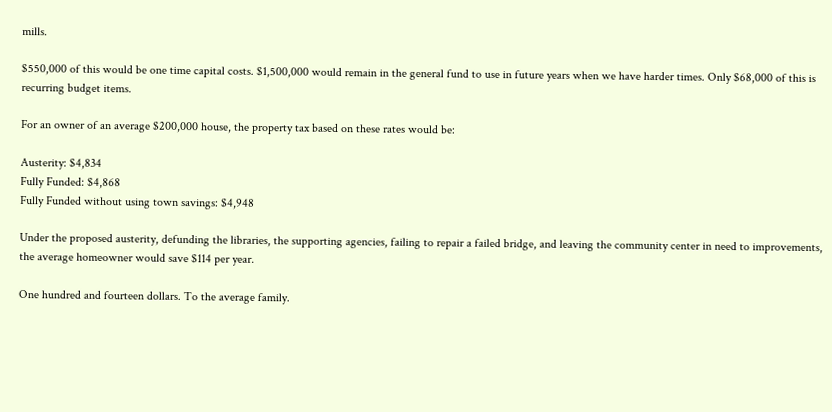mills.

$550,000 of this would be one time capital costs. $1,500,000 would remain in the general fund to use in future years when we have harder times. Only $68,000 of this is recurring budget items.

For an owner of an average $200,000 house, the property tax based on these rates would be:

Austerity: $4,834
Fully Funded: $4,868
Fully Funded without using town savings: $4,948

Under the proposed austerity, defunding the libraries, the supporting agencies, failing to repair a failed bridge, and leaving the community center in need to improvements, the average homeowner would save $114 per year.

One hundred and fourteen dollars. To the average family.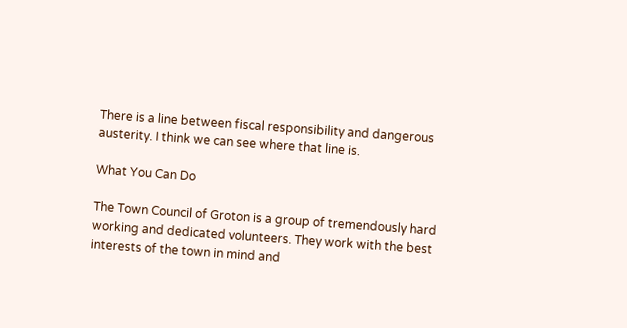There is a line between fiscal responsibility and dangerous austerity. I think we can see where that line is.

What You Can Do

The Town Council of Groton is a group of tremendously hard working and dedicated volunteers. They work with the best interests of the town in mind and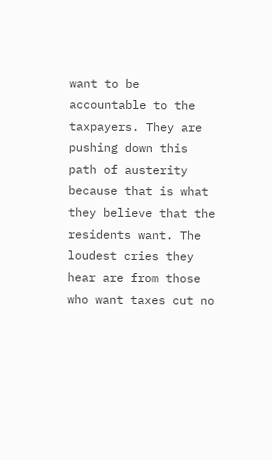want to be accountable to the taxpayers. They are pushing down this path of austerity because that is what they believe that the residents want. The loudest cries they hear are from those who want taxes cut no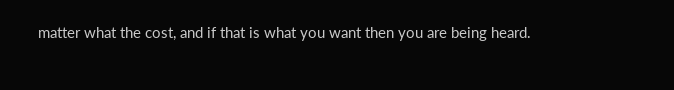matter what the cost, and if that is what you want then you are being heard.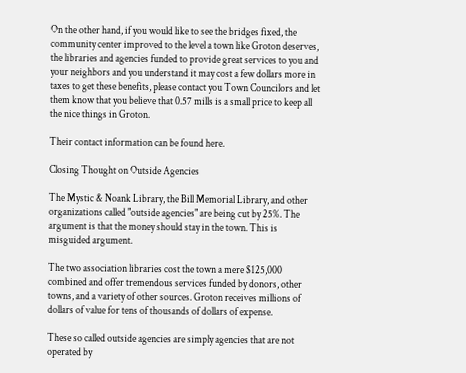On the other hand, if you would like to see the bridges fixed, the community center improved to the level a town like Groton deserves, the libraries and agencies funded to provide great services to you and your neighbors and you understand it may cost a few dollars more in taxes to get these benefits, please contact you Town Councilors and let them know that you believe that 0.57 mills is a small price to keep all the nice things in Groton.

Their contact information can be found here.

Closing Thought on Outside Agencies

The Mystic & Noank Library, the Bill Memorial Library, and other organizations called "outside agencies" are being cut by 25%. The argument is that the money should stay in the town. This is misguided argument.

The two association libraries cost the town a mere $125,000 combined and offer tremendous services funded by donors, other towns, and a variety of other sources. Groton receives millions of dollars of value for tens of thousands of dollars of expense.

These so called outside agencies are simply agencies that are not operated by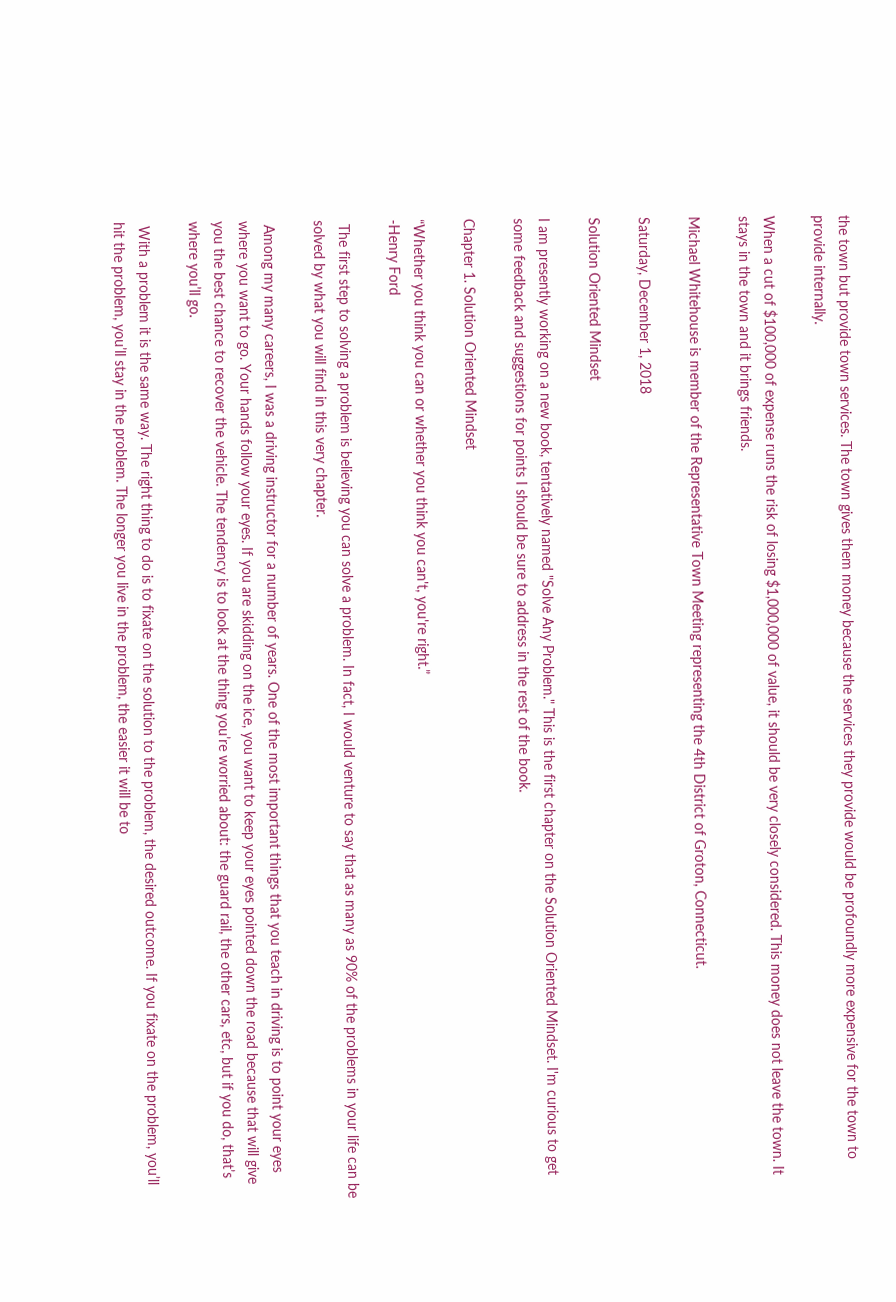the town but provide town services. The town gives them money because the services they provide would be profoundly more expensive for the town to provide internally.

When a cut of $100,000 of expense runs the risk of losing $1,000,000 of value, it should be very closely considered. This money does not leave the town. It stays in the town and it brings friends.

Michael Whitehouse is member of the Representative Town Meeting representing the 4th District of Groton, Connecticut.

Saturday, December 1, 2018

Solution Oriented Mindset

I am presently working on a new book, tentatively named "Solve Any Problem." This is the first chapter on the Solution Oriented Mindset. I'm curious to get some feedback and suggestions for points I should be sure to address in the rest of the book.

Chapter 1. Solution Oriented Mindset

“Whether you think you can or whether you think you can't, you're right.”
-Henry Ford

 The first step to solving a problem is believing you can solve a problem. In fact, I would venture to say that as many as 90% of the problems in your life can be solved by what you will find in this very chapter.

 Among my many careers, I was a driving instructor for a number of years. One of the most important things that you teach in driving is to point your eyes where you want to go. Your hands follow your eyes. If you are skidding on the ice, you want to keep your eyes pointed down the road because that will give you the best chance to recover the vehicle. The tendency is to look at the thing you’re worried about: the guard rail, the other cars, etc, but if you do, that’s where you’ll go.

 With a problem it is the same way. The right thing to do is to fixate on the solution to the problem, the desired outcome. If you fixate on the problem, you’ll hit the problem, you’ll stay in the problem. The longer you live in the problem, the easier it will be to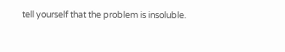tell yourself that the problem is insoluble.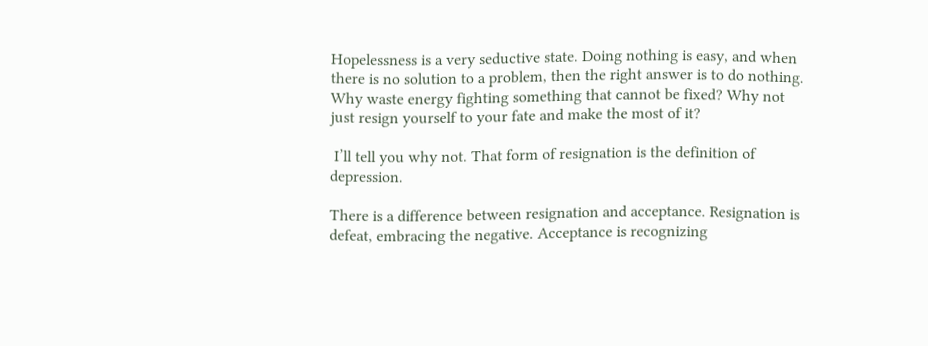Hopelessness is a very seductive state. Doing nothing is easy, and when there is no solution to a problem, then the right answer is to do nothing. Why waste energy fighting something that cannot be fixed? Why not just resign yourself to your fate and make the most of it?

 I’ll tell you why not. That form of resignation is the definition of depression.

There is a difference between resignation and acceptance. Resignation is defeat, embracing the negative. Acceptance is recognizing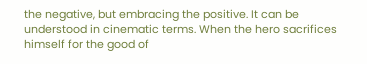the negative, but embracing the positive. It can be understood in cinematic terms. When the hero sacrifices himself for the good of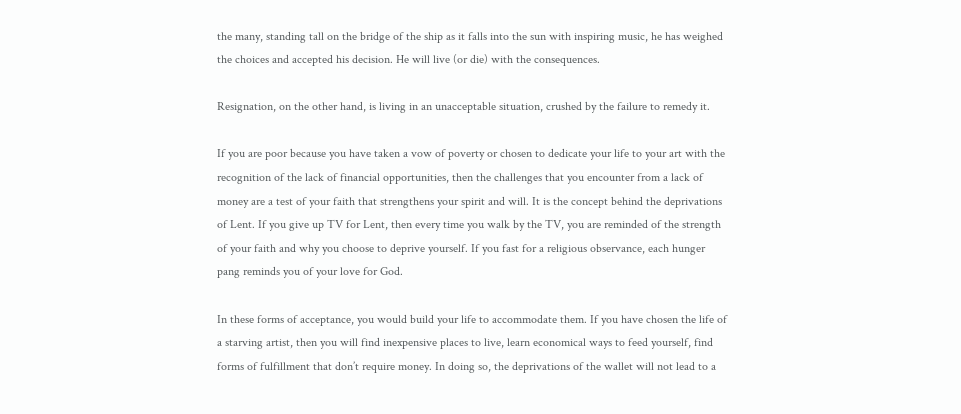the many, standing tall on the bridge of the ship as it falls into the sun with inspiring music, he has weighed the choices and accepted his decision. He will live (or die) with the consequences.

Resignation, on the other hand, is living in an unacceptable situation, crushed by the failure to remedy it.

If you are poor because you have taken a vow of poverty or chosen to dedicate your life to your art with the recognition of the lack of financial opportunities, then the challenges that you encounter from a lack of money are a test of your faith that strengthens your spirit and will. It is the concept behind the deprivations of Lent. If you give up TV for Lent, then every time you walk by the TV, you are reminded of the strength of your faith and why you choose to deprive yourself. If you fast for a religious observance, each hunger pang reminds you of your love for God.

In these forms of acceptance, you would build your life to accommodate them. If you have chosen the life of a starving artist, then you will find inexpensive places to live, learn economical ways to feed yourself, find forms of fulfillment that don’t require money. In doing so, the deprivations of the wallet will not lead to a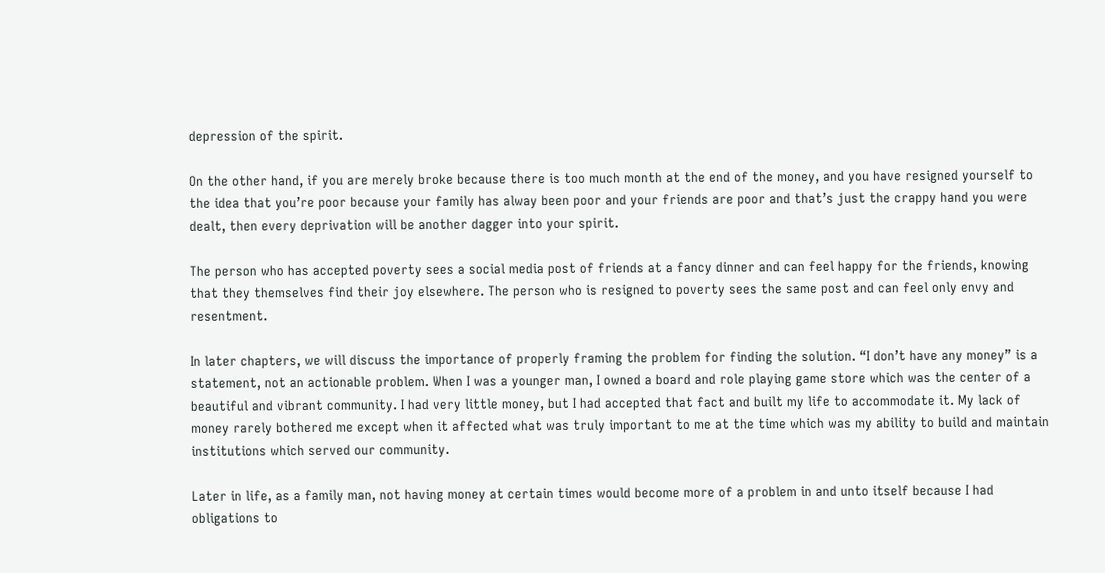depression of the spirit.

On the other hand, if you are merely broke because there is too much month at the end of the money, and you have resigned yourself to the idea that you’re poor because your family has alway been poor and your friends are poor and that’s just the crappy hand you were dealt, then every deprivation will be another dagger into your spirit.

The person who has accepted poverty sees a social media post of friends at a fancy dinner and can feel happy for the friends, knowing that they themselves find their joy elsewhere. The person who is resigned to poverty sees the same post and can feel only envy and resentment.

In later chapters, we will discuss the importance of properly framing the problem for finding the solution. “I don’t have any money” is a statement, not an actionable problem. When I was a younger man, I owned a board and role playing game store which was the center of a beautiful and vibrant community. I had very little money, but I had accepted that fact and built my life to accommodate it. My lack of money rarely bothered me except when it affected what was truly important to me at the time which was my ability to build and maintain institutions which served our community.

Later in life, as a family man, not having money at certain times would become more of a problem in and unto itself because I had obligations to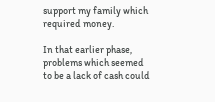support my family which required money.

In that earlier phase, problems which seemed to be a lack of cash could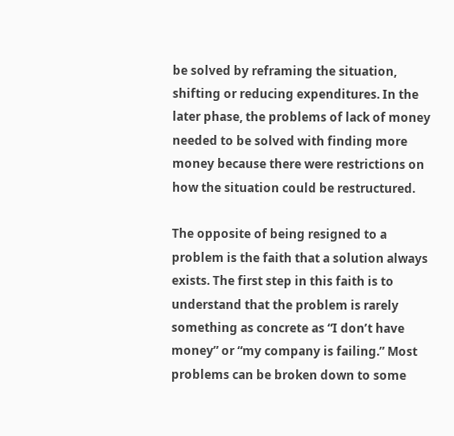be solved by reframing the situation, shifting or reducing expenditures. In the later phase, the problems of lack of money needed to be solved with finding more money because there were restrictions on how the situation could be restructured.

The opposite of being resigned to a problem is the faith that a solution always exists. The first step in this faith is to understand that the problem is rarely something as concrete as “I don’t have money” or “my company is failing.” Most problems can be broken down to some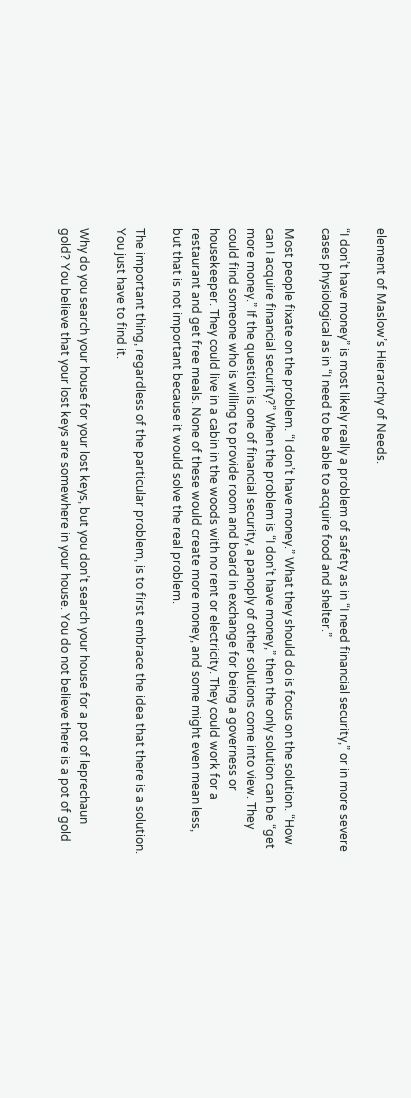element of Maslow’s Hierarchy of Needs.

“I don’t have money” is most likely really a problem of safety as in “I need financial security,” or in more severe cases physiological as in “I need to be able to acquire food and shelter.”

Most people fixate on the problem. “I don’t have money.” What they should do is focus on the solution. “How can I acquire financial security?” When the problem is “I don’t have money,” then the only solution can be “get more money.” If the question is one of financial security, a panoply of other solutions come into view. They could find someone who is willing to provide room and board in exchange for being a governess or housekeeper. They could live in a cabin in the woods with no rent or electricity. They could work for a restaurant and get free meals. None of these would create more money, and some might even mean less, but that is not important because it would solve the real problem.

The important thing, regardless of the particular problem, is to first embrace the idea that there is a solution. You just have to find it.

Why do you search your house for your lost keys, but you don’t search your house for a pot of leprechaun gold? You believe that your lost keys are somewhere in your house. You do not believe there is a pot of gold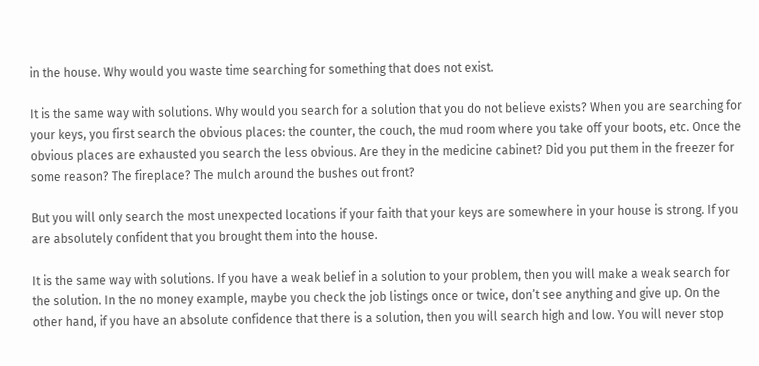in the house. Why would you waste time searching for something that does not exist.

It is the same way with solutions. Why would you search for a solution that you do not believe exists? When you are searching for your keys, you first search the obvious places: the counter, the couch, the mud room where you take off your boots, etc. Once the obvious places are exhausted you search the less obvious. Are they in the medicine cabinet? Did you put them in the freezer for some reason? The fireplace? The mulch around the bushes out front?

But you will only search the most unexpected locations if your faith that your keys are somewhere in your house is strong. If you are absolutely confident that you brought them into the house.

It is the same way with solutions. If you have a weak belief in a solution to your problem, then you will make a weak search for the solution. In the no money example, maybe you check the job listings once or twice, don’t see anything and give up. On the other hand, if you have an absolute confidence that there is a solution, then you will search high and low. You will never stop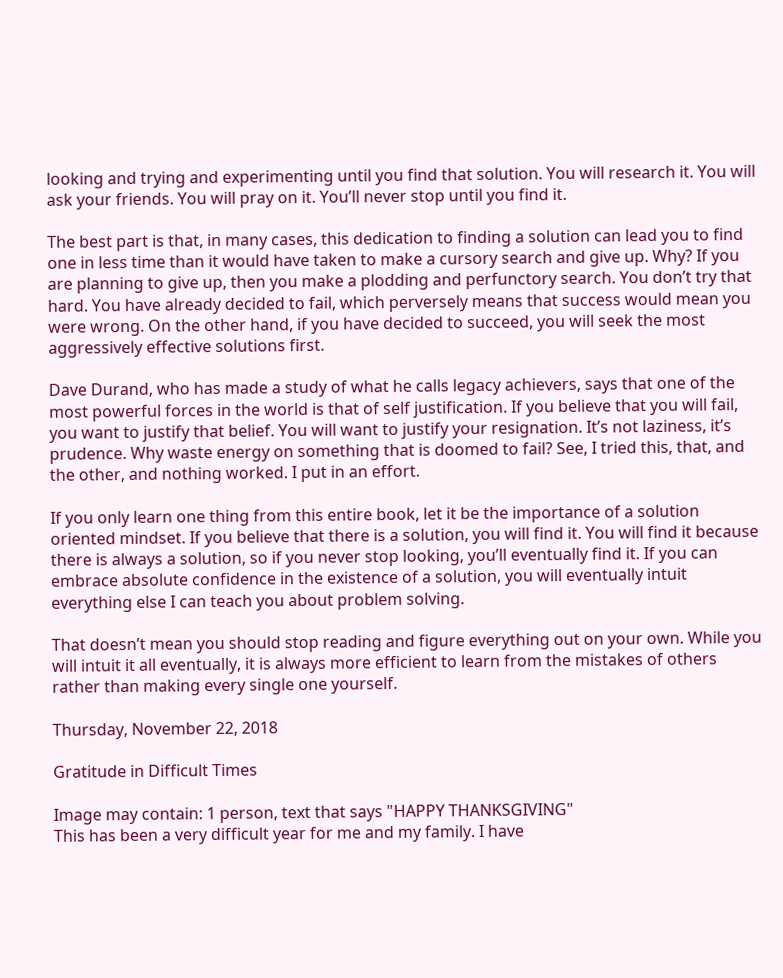looking and trying and experimenting until you find that solution. You will research it. You will ask your friends. You will pray on it. You’ll never stop until you find it.

The best part is that, in many cases, this dedication to finding a solution can lead you to find one in less time than it would have taken to make a cursory search and give up. Why? If you are planning to give up, then you make a plodding and perfunctory search. You don’t try that hard. You have already decided to fail, which perversely means that success would mean you were wrong. On the other hand, if you have decided to succeed, you will seek the most aggressively effective solutions first.

Dave Durand, who has made a study of what he calls legacy achievers, says that one of the most powerful forces in the world is that of self justification. If you believe that you will fail, you want to justify that belief. You will want to justify your resignation. It’s not laziness, it’s prudence. Why waste energy on something that is doomed to fail? See, I tried this, that, and the other, and nothing worked. I put in an effort.

If you only learn one thing from this entire book, let it be the importance of a solution oriented mindset. If you believe that there is a solution, you will find it. You will find it because there is always a solution, so if you never stop looking, you’ll eventually find it. If you can embrace absolute confidence in the existence of a solution, you will eventually intuit everything else I can teach you about problem solving.

That doesn’t mean you should stop reading and figure everything out on your own. While you will intuit it all eventually, it is always more efficient to learn from the mistakes of others rather than making every single one yourself.

Thursday, November 22, 2018

Gratitude in Difficult Times

Image may contain: 1 person, text that says "HAPPY THANKSGIVING"
This has been a very difficult year for me and my family. I have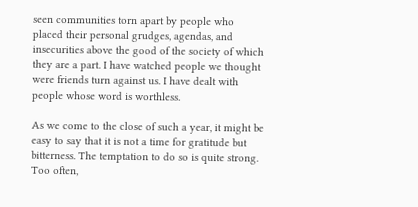seen communities torn apart by people who placed their personal grudges, agendas, and insecurities above the good of the society of which they are a part. I have watched people we thought were friends turn against us. I have dealt with people whose word is worthless.

As we come to the close of such a year, it might be easy to say that it is not a time for gratitude but bitterness. The temptation to do so is quite strong. Too often,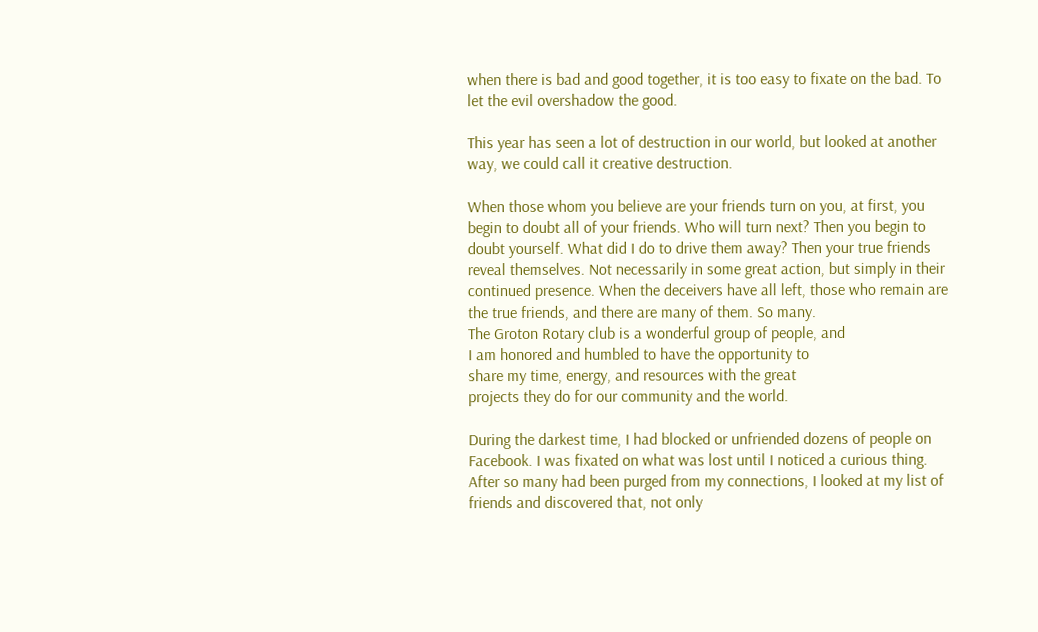when there is bad and good together, it is too easy to fixate on the bad. To let the evil overshadow the good.

This year has seen a lot of destruction in our world, but looked at another way, we could call it creative destruction.

When those whom you believe are your friends turn on you, at first, you begin to doubt all of your friends. Who will turn next? Then you begin to doubt yourself. What did I do to drive them away? Then your true friends reveal themselves. Not necessarily in some great action, but simply in their continued presence. When the deceivers have all left, those who remain are the true friends, and there are many of them. So many.
The Groton Rotary club is a wonderful group of people, and
I am honored and humbled to have the opportunity to
share my time, energy, and resources with the great
projects they do for our community and the world.

During the darkest time, I had blocked or unfriended dozens of people on Facebook. I was fixated on what was lost until I noticed a curious thing. After so many had been purged from my connections, I looked at my list of friends and discovered that, not only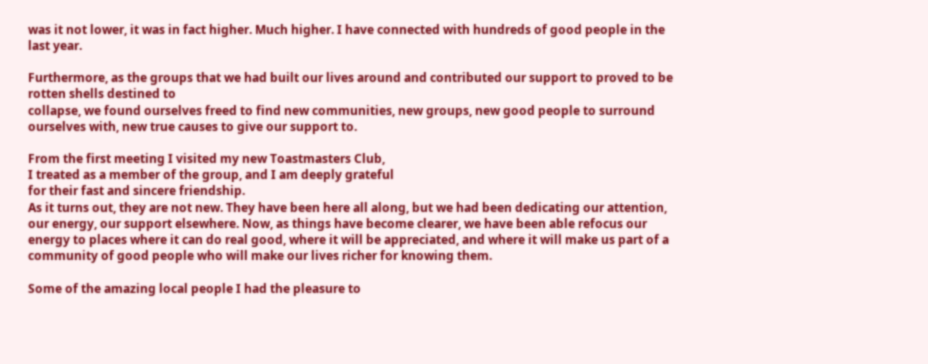was it not lower, it was in fact higher. Much higher. I have connected with hundreds of good people in the last year.

Furthermore, as the groups that we had built our lives around and contributed our support to proved to be rotten shells destined to
collapse, we found ourselves freed to find new communities, new groups, new good people to surround ourselves with, new true causes to give our support to.

From the first meeting I visited my new Toastmasters Club,
I treated as a member of the group, and I am deeply grateful
for their fast and sincere friendship.
As it turns out, they are not new. They have been here all along, but we had been dedicating our attention, our energy, our support elsewhere. Now, as things have become clearer, we have been able refocus our energy to places where it can do real good, where it will be appreciated, and where it will make us part of a community of good people who will make our lives richer for knowing them.

Some of the amazing local people I had the pleasure to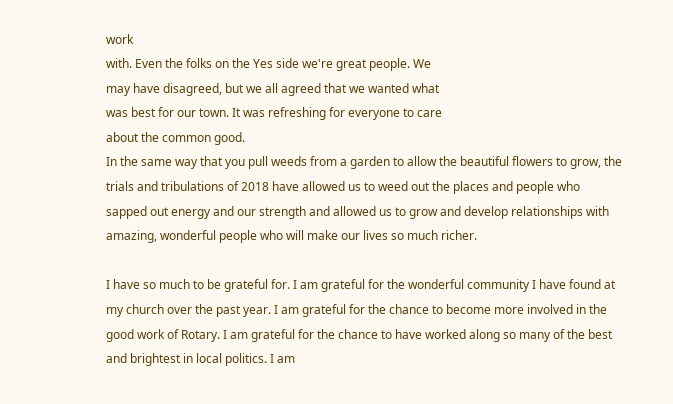work
with. Even the folks on the Yes side we're great people. We
may have disagreed, but we all agreed that we wanted what
was best for our town. It was refreshing for everyone to care
about the common good.
In the same way that you pull weeds from a garden to allow the beautiful flowers to grow, the trials and tribulations of 2018 have allowed us to weed out the places and people who sapped out energy and our strength and allowed us to grow and develop relationships with amazing, wonderful people who will make our lives so much richer.

I have so much to be grateful for. I am grateful for the wonderful community I have found at my church over the past year. I am grateful for the chance to become more involved in the good work of Rotary. I am grateful for the chance to have worked along so many of the best and brightest in local politics. I am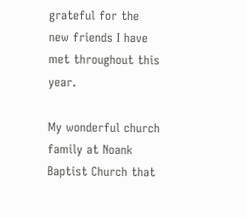grateful for the new friends I have met throughout this year.

My wonderful church family at Noank Baptist Church that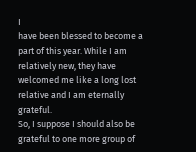I
have been blessed to become a part of this year. While I am
relatively new, they have welcomed me like a long lost
relative and I am eternally grateful.
So, I suppose I should also be grateful to one more group of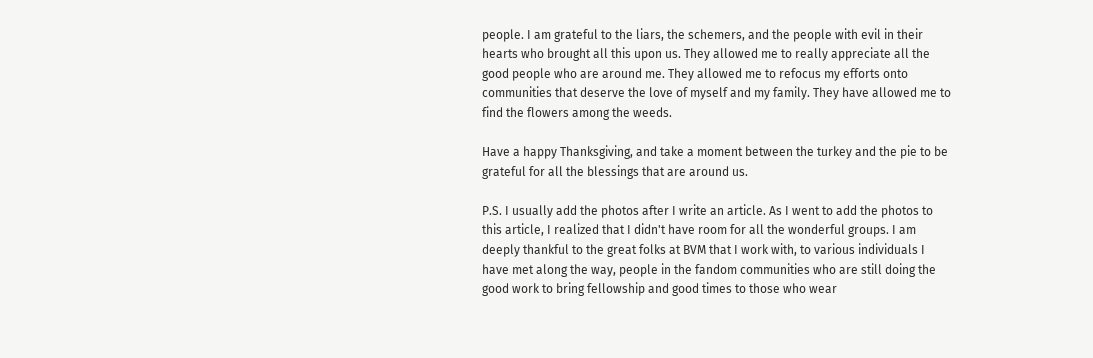people. I am grateful to the liars, the schemers, and the people with evil in their hearts who brought all this upon us. They allowed me to really appreciate all the good people who are around me. They allowed me to refocus my efforts onto communities that deserve the love of myself and my family. They have allowed me to find the flowers among the weeds.

Have a happy Thanksgiving, and take a moment between the turkey and the pie to be grateful for all the blessings that are around us.

P.S. I usually add the photos after I write an article. As I went to add the photos to this article, I realized that I didn't have room for all the wonderful groups. I am deeply thankful to the great folks at BVM that I work with, to various individuals I have met along the way, people in the fandom communities who are still doing the good work to bring fellowship and good times to those who wear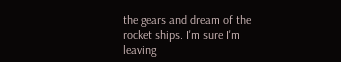the gears and dream of the rocket ships. I'm sure I'm leaving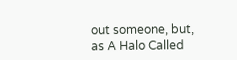out someone, but, as A Halo Called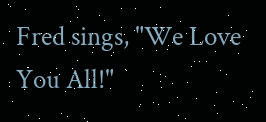Fred sings, "We Love You All!"